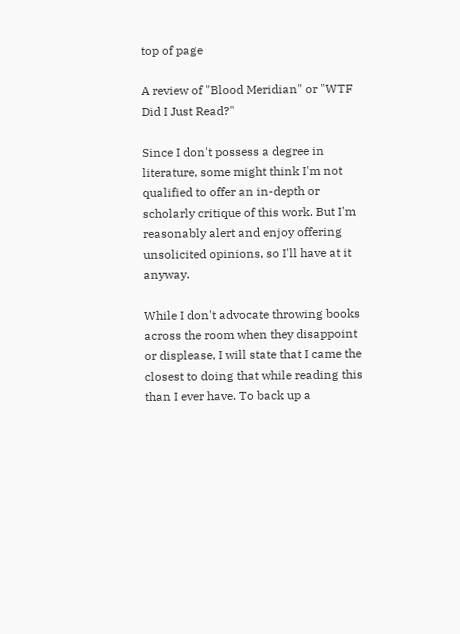top of page

A review of "Blood Meridian" or "WTF Did I Just Read?"

Since I don't possess a degree in literature, some might think I'm not qualified to offer an in-depth or scholarly critique of this work. But I'm reasonably alert and enjoy offering unsolicited opinions, so I'll have at it anyway.

While I don't advocate throwing books across the room when they disappoint or displease, I will state that I came the closest to doing that while reading this than I ever have. To back up a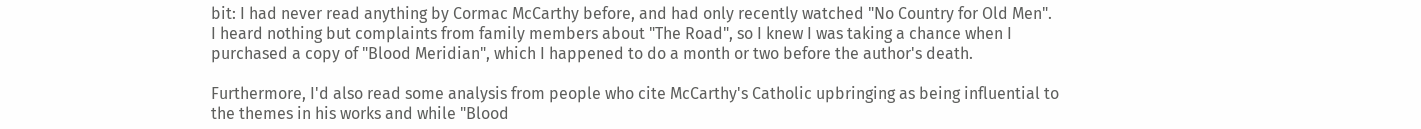bit: I had never read anything by Cormac McCarthy before, and had only recently watched "No Country for Old Men". I heard nothing but complaints from family members about "The Road", so I knew I was taking a chance when I purchased a copy of "Blood Meridian", which I happened to do a month or two before the author's death.

Furthermore, I'd also read some analysis from people who cite McCarthy's Catholic upbringing as being influential to the themes in his works and while "Blood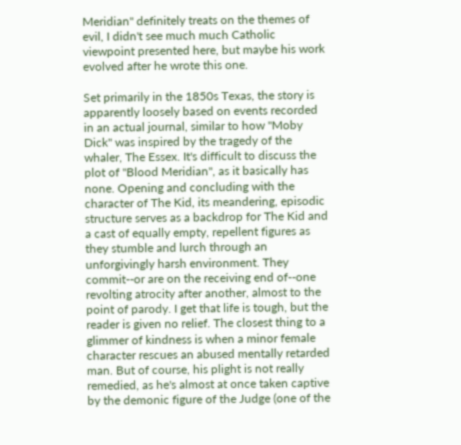Meridian" definitely treats on the themes of evil, I didn't see much much Catholic viewpoint presented here, but maybe his work evolved after he wrote this one.

Set primarily in the 1850s Texas, the story is apparently loosely based on events recorded in an actual journal, similar to how "Moby Dick" was inspired by the tragedy of the whaler, The Essex. It's difficult to discuss the plot of "Blood Meridian", as it basically has none. Opening and concluding with the character of The Kid, its meandering, episodic structure serves as a backdrop for The Kid and a cast of equally empty, repellent figures as they stumble and lurch through an unforgivingly harsh environment. They commit--or are on the receiving end of--one revolting atrocity after another, almost to the point of parody. I get that life is tough, but the reader is given no relief. The closest thing to a glimmer of kindness is when a minor female character rescues an abused mentally retarded man. But of course, his plight is not really remedied, as he's almost at once taken captive by the demonic figure of the Judge (one of the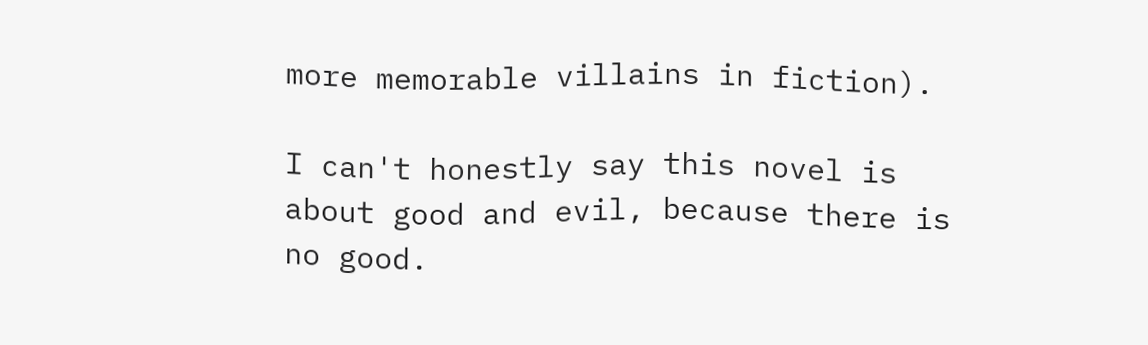more memorable villains in fiction).

I can't honestly say this novel is about good and evil, because there is no good.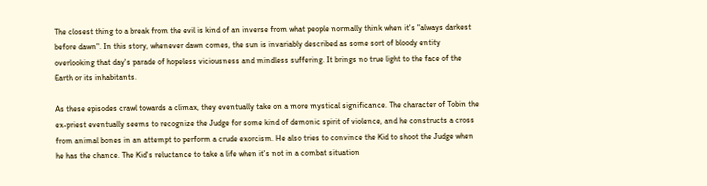The closest thing to a break from the evil is kind of an inverse from what people normally think when it's "always darkest before dawn". In this story, whenever dawn comes, the sun is invariably described as some sort of bloody entity overlooking that day's parade of hopeless viciousness and mindless suffering. It brings no true light to the face of the Earth or its inhabitants.

As these episodes crawl towards a climax, they eventually take on a more mystical significance. The character of Tobin the ex-priest eventually seems to recognize the Judge for some kind of demonic spirit of violence, and he constructs a cross from animal bones in an attempt to perform a crude exorcism. He also tries to convince the Kid to shoot the Judge when he has the chance. The Kid's reluctance to take a life when it's not in a combat situation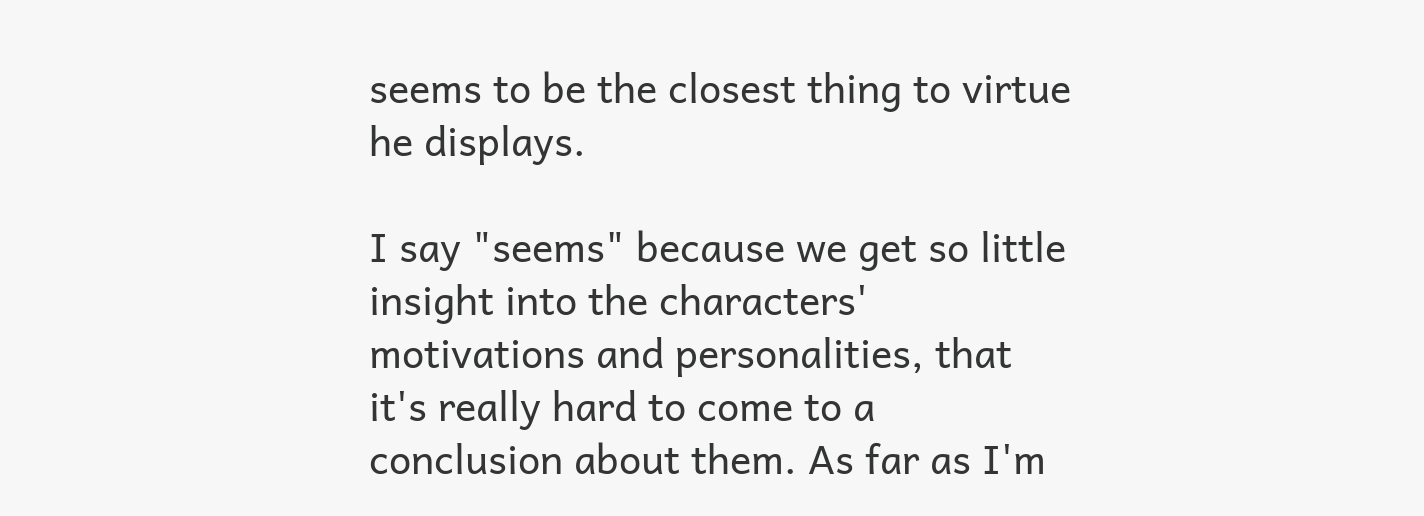seems to be the closest thing to virtue he displays.

I say "seems" because we get so little insight into the characters' motivations and personalities, that it's really hard to come to a conclusion about them. As far as I'm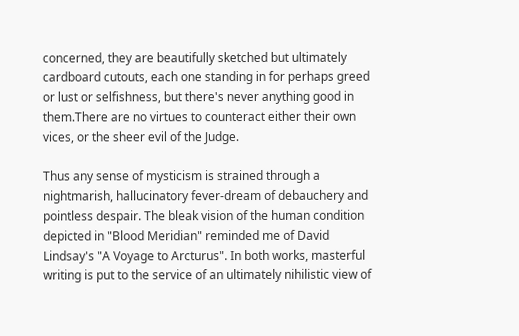concerned, they are beautifully sketched but ultimately cardboard cutouts, each one standing in for perhaps greed or lust or selfishness, but there's never anything good in them.There are no virtues to counteract either their own vices, or the sheer evil of the Judge.

Thus any sense of mysticism is strained through a nightmarish, hallucinatory fever-dream of debauchery and pointless despair. The bleak vision of the human condition depicted in "Blood Meridian" reminded me of David Lindsay's "A Voyage to Arcturus". In both works, masterful writing is put to the service of an ultimately nihilistic view of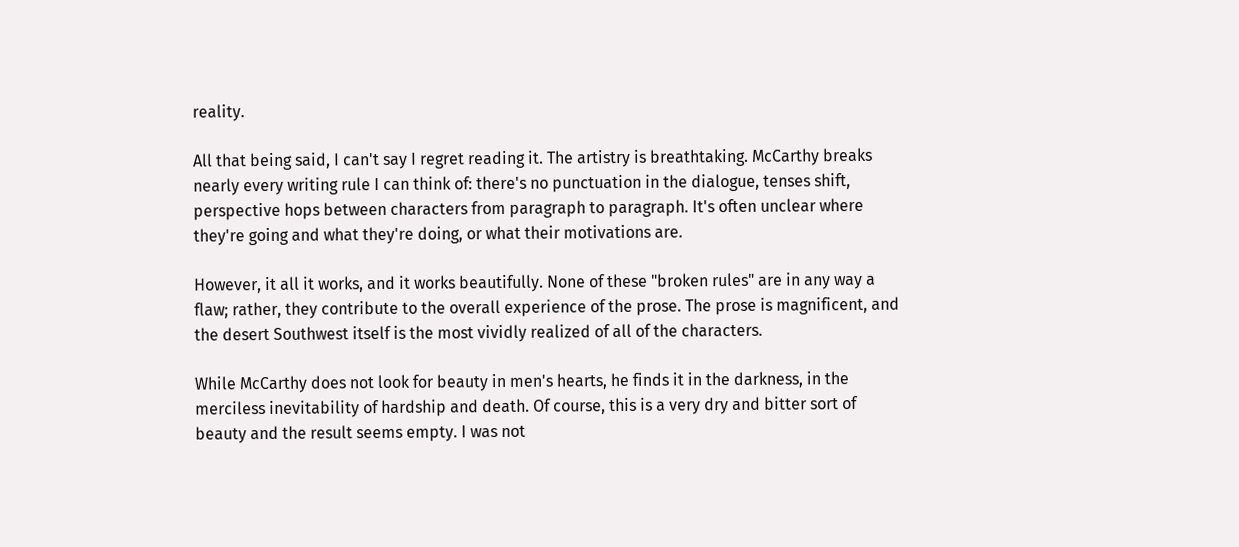reality.

All that being said, I can't say I regret reading it. The artistry is breathtaking. McCarthy breaks nearly every writing rule I can think of: there's no punctuation in the dialogue, tenses shift, perspective hops between characters from paragraph to paragraph. It's often unclear where they're going and what they're doing, or what their motivations are.

However, it all it works, and it works beautifully. None of these "broken rules" are in any way a flaw; rather, they contribute to the overall experience of the prose. The prose is magnificent, and the desert Southwest itself is the most vividly realized of all of the characters.

While McCarthy does not look for beauty in men's hearts, he finds it in the darkness, in the merciless inevitability of hardship and death. Of course, this is a very dry and bitter sort of beauty and the result seems empty. I was not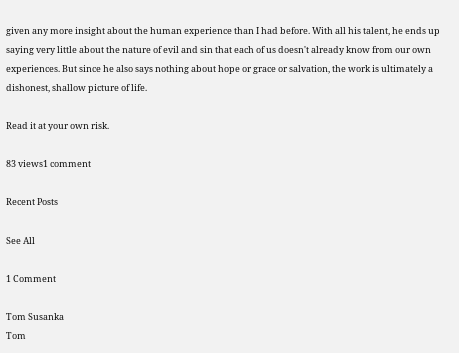given any more insight about the human experience than I had before. With all his talent, he ends up saying very little about the nature of evil and sin that each of us doesn't already know from our own experiences. But since he also says nothing about hope or grace or salvation, the work is ultimately a dishonest, shallow picture of life.

Read it at your own risk.

83 views1 comment

Recent Posts

See All

1 Comment

Tom Susanka
Tom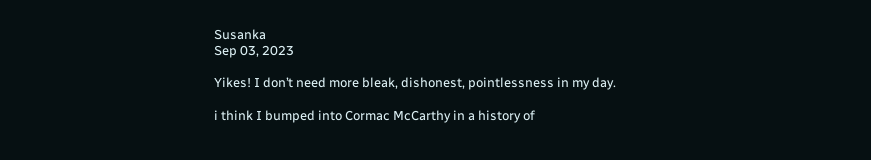Susanka
Sep 03, 2023

Yikes! I don’t need more bleak, dishonest, pointlessness in my day.

i think I bumped into Cormac McCarthy in a history of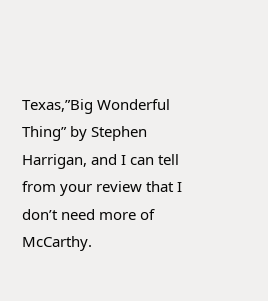Texas,”Big Wonderful Thing” by Stephen Harrigan, and I can tell from your review that I don’t need more of McCarthy.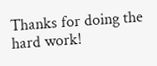Thanks for doing the hard work!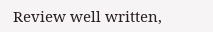Review well written,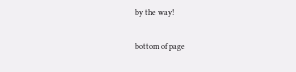by the way!


bottom of page